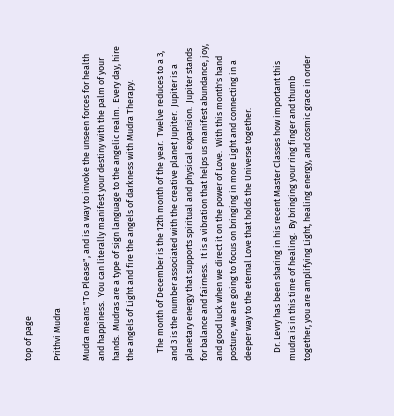top of page

Prithvi Mudra

Mudra means "To Please", and is a way to invoke the unseen forces for health and happiness.  You can literally manifest your destiny with the palm of your hands.  Mudras are a type of sign language to the angelic realm.  Every day, hire the angels of Light and fire the angels of darkness with Mudra Therapy.

    The month of December is the 12th month of the year.  Twelve reduces to a 3, and 3 is the number associated with the creative planet Jupiter.  Jupiter is a planetary energy that supports spiritual and physical expansion.  Jupiter stands for balance and fairness.  It is a vibration that helps us manifest abundance, joy, and good luck when we direct it on the power of Love.  With this month's hand posture, we are going to focus on bringing in more Light and connecting in a deeper way to the eternal Love that holds the Universe together.

    Dr. Levry has been sharing in his recent Master Classes how important this mudra is in this time of healing.  By bringing your ring finger and thumb together, you are amplifying Light, healing energy, and cosmic grace in order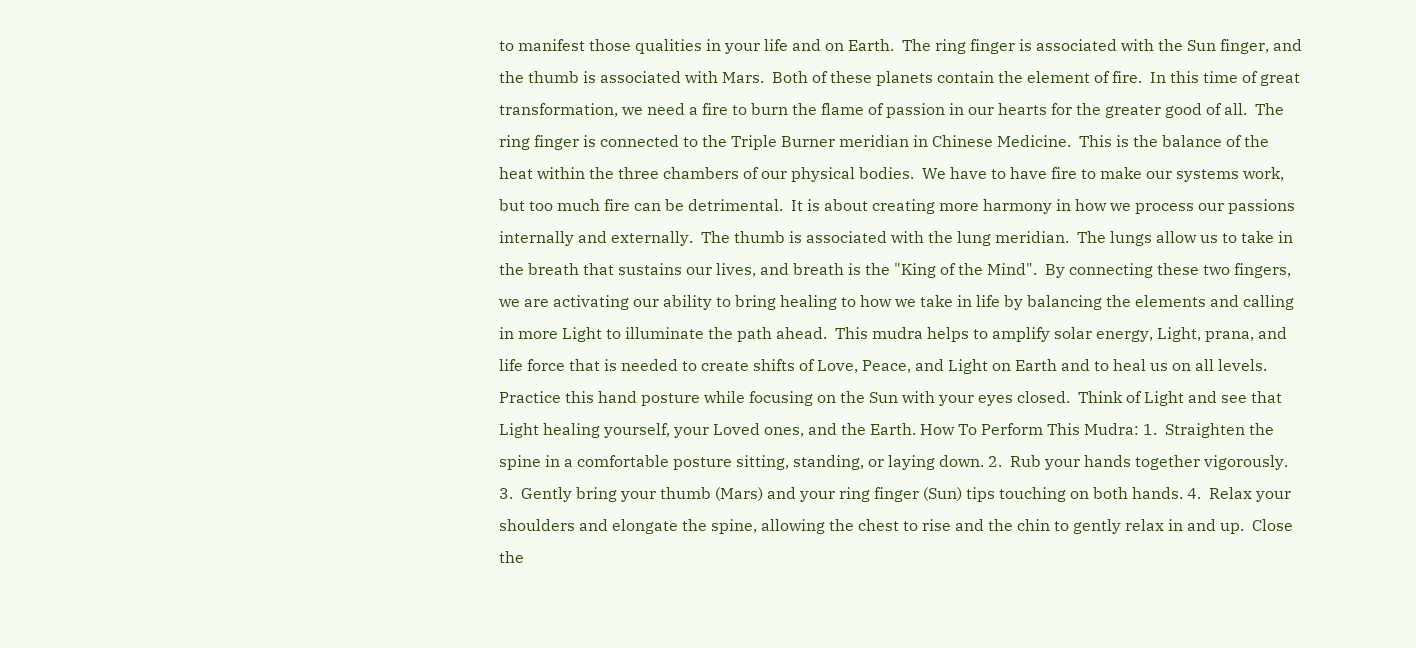to manifest those qualities in your life and on Earth.  The ring finger is associated with the Sun finger, and the thumb is associated with Mars.  Both of these planets contain the element of fire.  In this time of great transformation, we need a fire to burn the flame of passion in our hearts for the greater good of all.  The ring finger is connected to the Triple Burner meridian in Chinese Medicine.  This is the balance of the heat within the three chambers of our physical bodies.  We have to have fire to make our systems work, but too much fire can be detrimental.  It is about creating more harmony in how we process our passions internally and externally.  The thumb is associated with the lung meridian.  The lungs allow us to take in the breath that sustains our lives, and breath is the "King of the Mind".  By connecting these two fingers, we are activating our ability to bring healing to how we take in life by balancing the elements and calling in more Light to illuminate the path ahead.  This mudra helps to amplify solar energy, Light, prana, and life force that is needed to create shifts of Love, Peace, and Light on Earth and to heal us on all levels.  Practice this hand posture while focusing on the Sun with your eyes closed.  Think of Light and see that Light healing yourself, your Loved ones, and the Earth. How To Perform This Mudra: 1.  Straighten the spine in a comfortable posture sitting, standing, or laying down. 2.  Rub your hands together vigorously. 3.  Gently bring your thumb (Mars) and your ring finger (Sun) tips touching on both hands. 4.  Relax your shoulders and elongate the spine, allowing the chest to rise and the chin to gently relax in and up.  Close the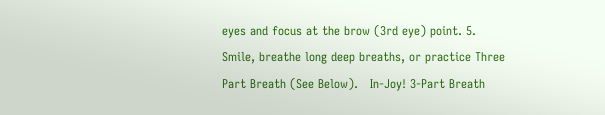eyes and focus at the brow (3rd eye) point. 5.  Smile, breathe long deep breaths, or practice Three Part Breath (See Below).   In-Joy! 3-Part Breath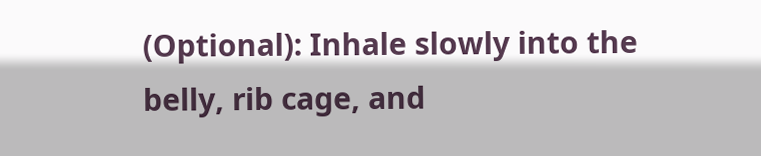(Optional): Inhale slowly into the belly, rib cage, and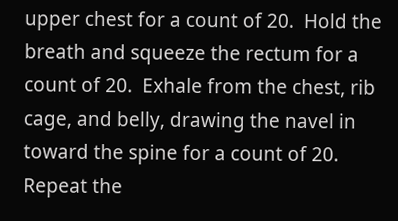upper chest for a count of 20.  Hold the breath and squeeze the rectum for a count of 20.  Exhale from the chest, rib cage, and belly, drawing the navel in toward the spine for a count of 20.  Repeat the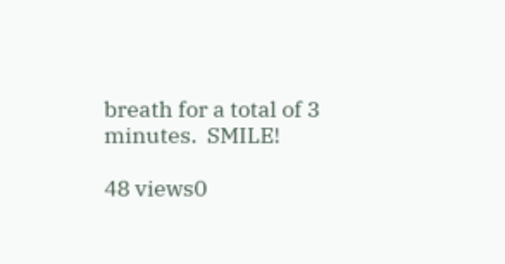breath for a total of 3 minutes.  SMILE!

48 views0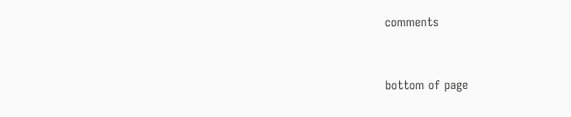comments


bottom of page